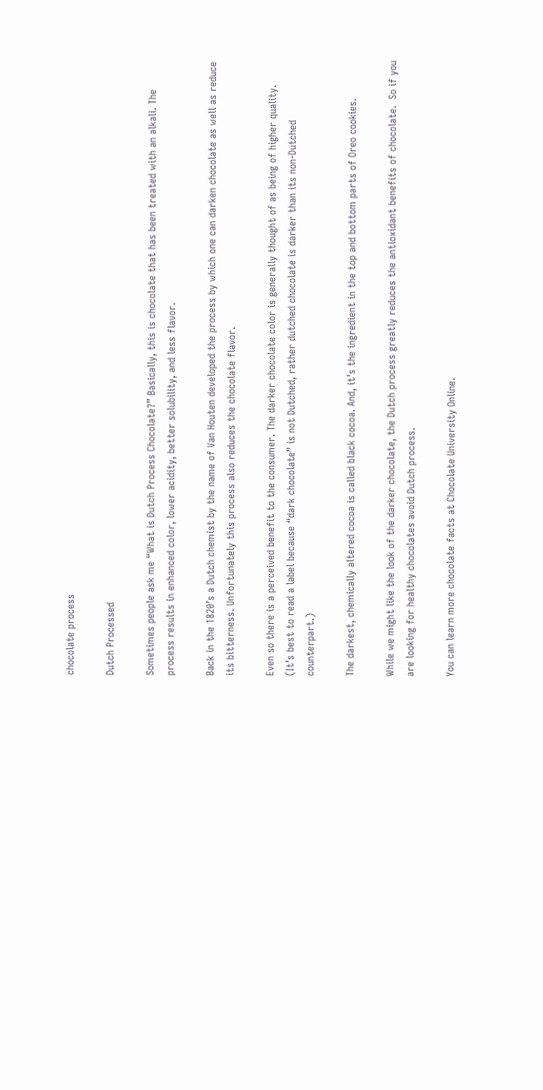chocolate process

Dutch Processed

Sometimes people ask me “What is Dutch Process Chocolate?” Basically, this is chocolate that has been treated with an alkali. The process results in enhanced color, lower acidity, better solubility, and less flavor.

Back in the 1820’s a Dutch chemist by the name of Van Houten developed the process by which one can darken chocolate as well as reduce its bitterness. Unfortunately this process also reduces the chocolate flavor.

Even so there is a perceived benefit to the consumer. The darker chocolate color is generally thought of as being of higher quality.  (It’s best to read a label because “dark chocolate” is not Dutched, rather dutched chocolate is darker than its non-Dutched counterpart.)

The darkest, chemically altered cocoa is called black cocoa. And, it’s the ingredient in the top and bottom parts of Oreo cookies.

While we might like the look of the darker chocolate, the Dutch process greatly reduces the antioxidant benefits of chocolate.  So if you are looking for healthy chocolates avoid Dutch process.

You can learn more chocolate facts at Chocolate University Online.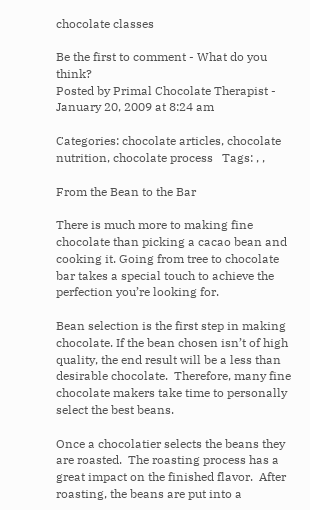chocolate classes

Be the first to comment - What do you think?
Posted by Primal Chocolate Therapist - January 20, 2009 at 8:24 am

Categories: chocolate articles, chocolate nutrition, chocolate process   Tags: , ,

From the Bean to the Bar

There is much more to making fine chocolate than picking a cacao bean and cooking it. Going from tree to chocolate bar takes a special touch to achieve the perfection you’re looking for.

Bean selection is the first step in making chocolate. If the bean chosen isn’t of high quality, the end result will be a less than desirable chocolate.  Therefore, many fine chocolate makers take time to personally select the best beans.

Once a chocolatier selects the beans they are roasted.  The roasting process has a great impact on the finished flavor.  After roasting, the beans are put into a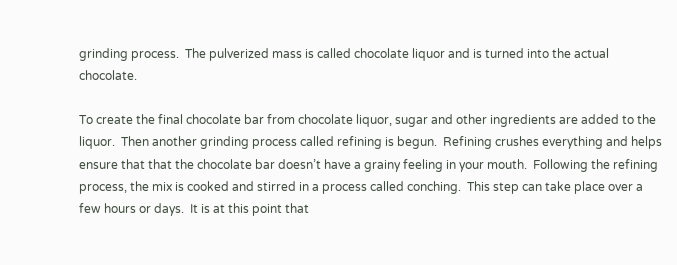grinding process.  The pulverized mass is called chocolate liquor and is turned into the actual chocolate.

To create the final chocolate bar from chocolate liquor, sugar and other ingredients are added to the liquor.  Then another grinding process called refining is begun.  Refining crushes everything and helps ensure that that the chocolate bar doesn’t have a grainy feeling in your mouth.  Following the refining process, the mix is cooked and stirred in a process called conching.  This step can take place over a few hours or days.  It is at this point that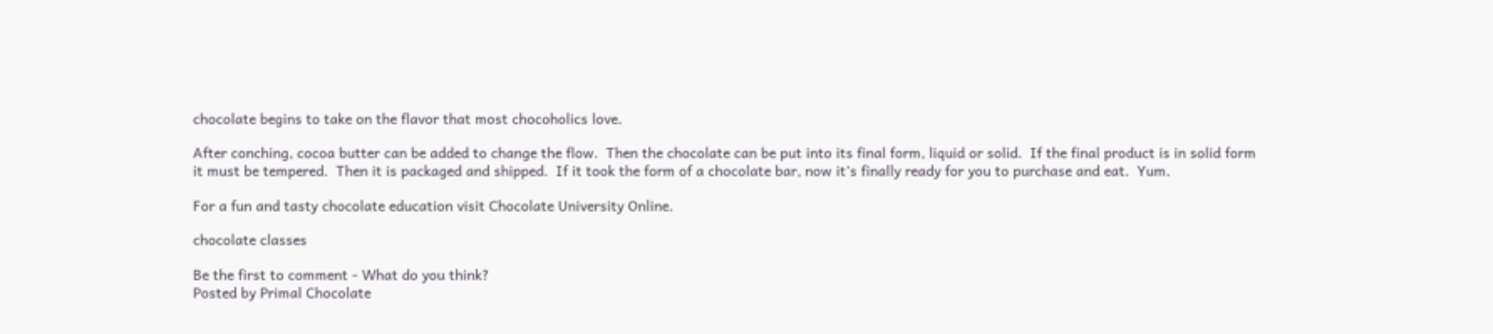chocolate begins to take on the flavor that most chocoholics love.

After conching, cocoa butter can be added to change the flow.  Then the chocolate can be put into its final form, liquid or solid.  If the final product is in solid form it must be tempered.  Then it is packaged and shipped.  If it took the form of a chocolate bar, now it’s finally ready for you to purchase and eat.  Yum.

For a fun and tasty chocolate education visit Chocolate University Online.

chocolate classes

Be the first to comment - What do you think?
Posted by Primal Chocolate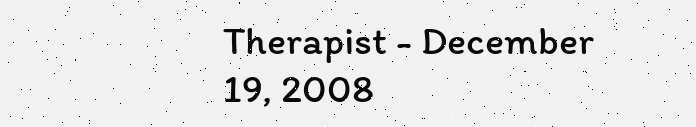Therapist - December 19, 2008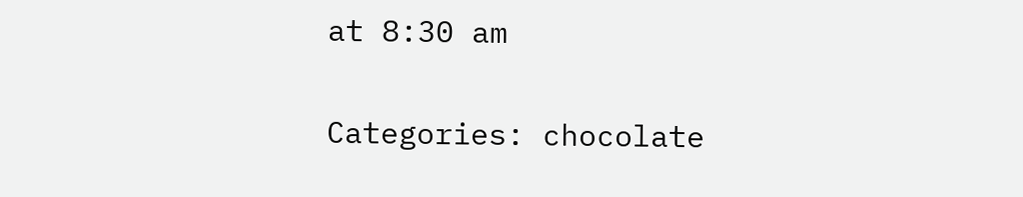at 8:30 am

Categories: chocolate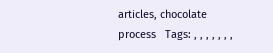articles, chocolate process   Tags: , , , , , , ,